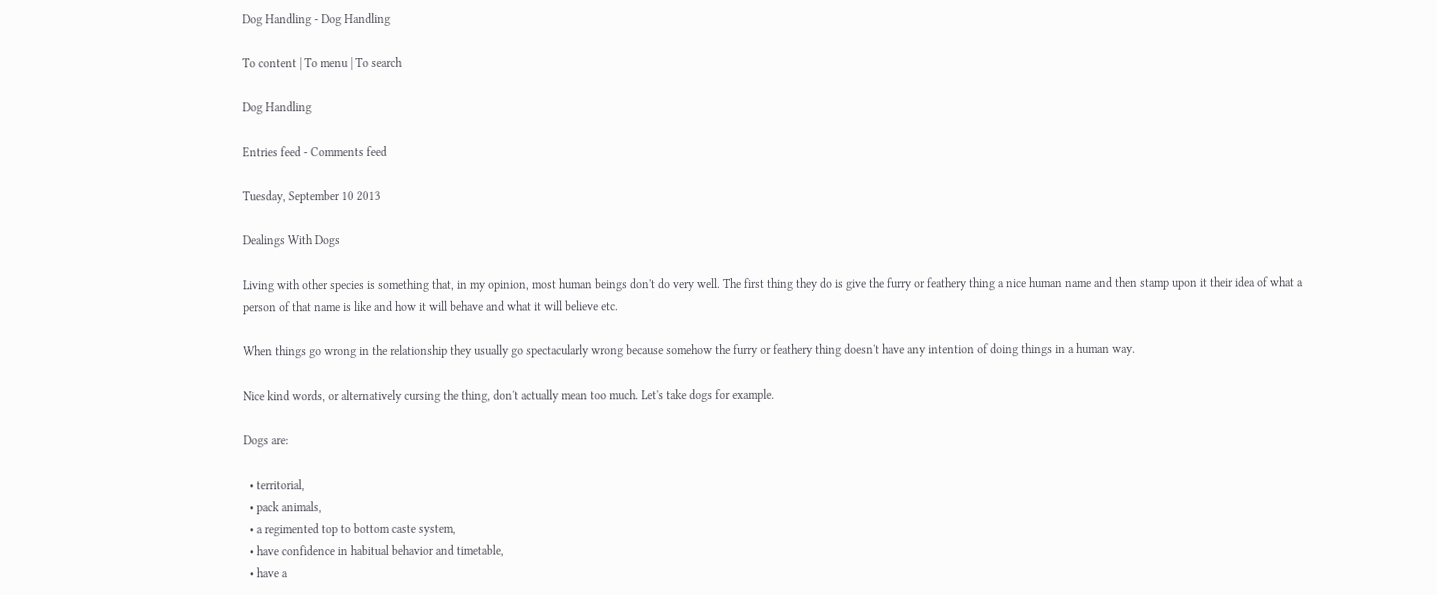Dog Handling - Dog Handling

To content | To menu | To search

Dog Handling

Entries feed - Comments feed

Tuesday, September 10 2013

Dealings With Dogs

Living with other species is something that, in my opinion, most human beings don't do very well. The first thing they do is give the furry or feathery thing a nice human name and then stamp upon it their idea of what a person of that name is like and how it will behave and what it will believe etc.

When things go wrong in the relationship they usually go spectacularly wrong because somehow the furry or feathery thing doesn't have any intention of doing things in a human way.

Nice kind words, or alternatively cursing the thing, don't actually mean too much. Let's take dogs for example.

Dogs are:

  • territorial,
  • pack animals,
  • a regimented top to bottom caste system,
  • have confidence in habitual behavior and timetable,
  • have a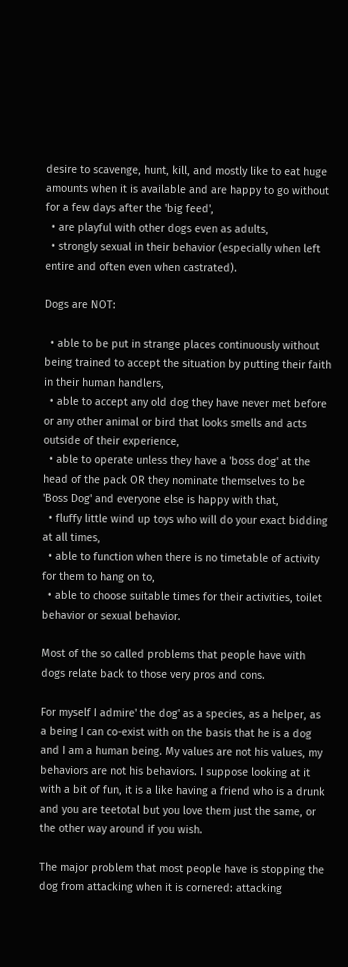desire to scavenge, hunt, kill, and mostly like to eat huge amounts when it is available and are happy to go without for a few days after the 'big feed',
  • are playful with other dogs even as adults,
  • strongly sexual in their behavior (especially when left entire and often even when castrated).

Dogs are NOT:

  • able to be put in strange places continuously without being trained to accept the situation by putting their faith in their human handlers,
  • able to accept any old dog they have never met before or any other animal or bird that looks smells and acts outside of their experience,
  • able to operate unless they have a 'boss dog' at the head of the pack OR they nominate themselves to be 'Boss Dog' and everyone else is happy with that,
  • fluffy little wind up toys who will do your exact bidding at all times,
  • able to function when there is no timetable of activity for them to hang on to,
  • able to choose suitable times for their activities, toilet behavior or sexual behavior.

Most of the so called problems that people have with dogs relate back to those very pros and cons.

For myself I admire' the dog' as a species, as a helper, as a being I can co-exist with on the basis that he is a dog and I am a human being. My values are not his values, my behaviors are not his behaviors. I suppose looking at it with a bit of fun, it is a like having a friend who is a drunk and you are teetotal but you love them just the same, or the other way around if you wish.

The major problem that most people have is stopping the dog from attacking when it is cornered: attacking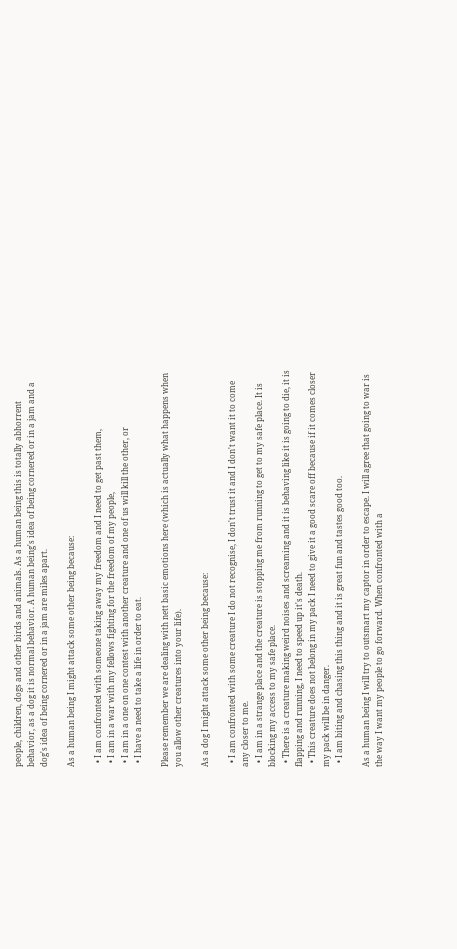people, children, dogs and other birds and animals. As a human being this is totally abhorrent behavior, as a dog it is normal behavior. A human being's idea of being cornered or in a jam and a dog's idea of being cornered or in a jam are miles apart.

As a human being I might attack some other being because:

  • I am confronted with someone taking away my freedom and I need to get past them,
  • I am in a war with my fellows fighting for the freedom of my people,
  • I am in a one on one contest with another creature and one of us will kill the other, or
  • I have a need to take a life in order to eat.

Please remember we are dealing with nett basic emotions here (which is actually what happens when you allow other creatures into your life).

As a dog I might attack some other being because:

  • I am confronted with some creature I do not recognise, I don't trust it and I don't want it to come any closer to me.
  • I am in a strange place and the creature is stopping me from running to get to my safe place. It is blocking my access to my safe place.
  • There is a creature making weird noises and screaming and it is behaving like it is going to die, it is flapping and running, I need to speed up it's death.
  • This creature does not belong in my pack I need to give it a good scare off because if it comes closer my pack will be in danger.
  • I am biting and chasing this thing and it is great fun and tastes good too.

As a human being I will try to outsmart my captor in order to escape. I will agree that going to war is the way I want my people to go forward. When confronted with a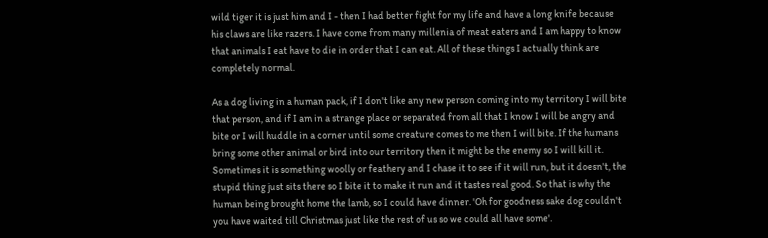wild tiger it is just him and I - then I had better fight for my life and have a long knife because his claws are like razers. I have come from many millenia of meat eaters and I am happy to know that animals I eat have to die in order that I can eat. All of these things I actually think are completely normal.

As a dog living in a human pack, if I don't like any new person coming into my territory I will bite that person, and if I am in a strange place or separated from all that I know I will be angry and bite or I will huddle in a corner until some creature comes to me then I will bite. If the humans bring some other animal or bird into our territory then it might be the enemy so I will kill it. Sometimes it is something woolly or feathery and I chase it to see if it will run, but it doesn't, the stupid thing just sits there so I bite it to make it run and it tastes real good. So that is why the human being brought home the lamb, so I could have dinner. 'Oh for goodness sake dog couldn't you have waited till Christmas just like the rest of us so we could all have some'.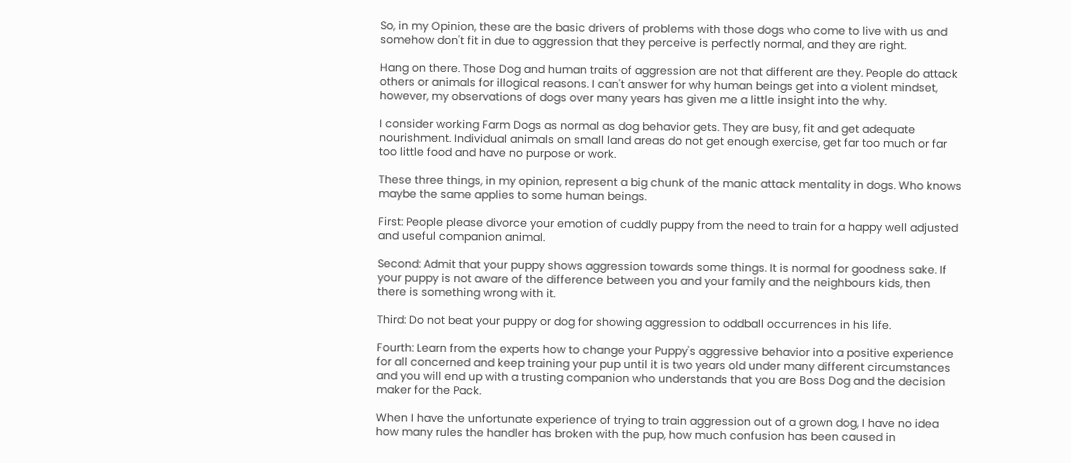So, in my Opinion, these are the basic drivers of problems with those dogs who come to live with us and somehow don't fit in due to aggression that they perceive is perfectly normal, and they are right.

Hang on there. Those Dog and human traits of aggression are not that different are they. People do attack others or animals for illogical reasons. I can't answer for why human beings get into a violent mindset, however, my observations of dogs over many years has given me a little insight into the why.

I consider working Farm Dogs as normal as dog behavior gets. They are busy, fit and get adequate nourishment. Individual animals on small land areas do not get enough exercise, get far too much or far too little food and have no purpose or work.

These three things, in my opinion, represent a big chunk of the manic attack mentality in dogs. Who knows maybe the same applies to some human beings.

First: People please divorce your emotion of cuddly puppy from the need to train for a happy well adjusted and useful companion animal.

Second: Admit that your puppy shows aggression towards some things. It is normal for goodness sake. If your puppy is not aware of the difference between you and your family and the neighbours kids, then there is something wrong with it.

Third: Do not beat your puppy or dog for showing aggression to oddball occurrences in his life.

Fourth: Learn from the experts how to change your Puppy's aggressive behavior into a positive experience for all concerned and keep training your pup until it is two years old under many different circumstances and you will end up with a trusting companion who understands that you are Boss Dog and the decision maker for the Pack.

When I have the unfortunate experience of trying to train aggression out of a grown dog, I have no idea how many rules the handler has broken with the pup, how much confusion has been caused in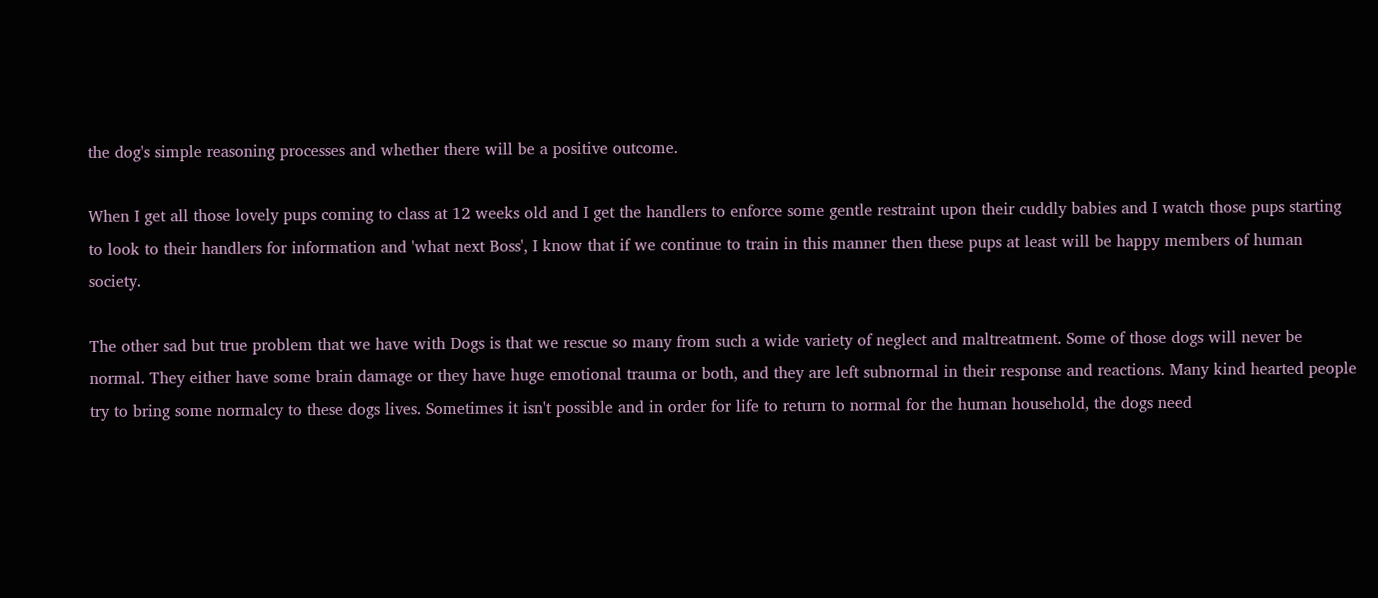the dog's simple reasoning processes and whether there will be a positive outcome.

When I get all those lovely pups coming to class at 12 weeks old and I get the handlers to enforce some gentle restraint upon their cuddly babies and I watch those pups starting to look to their handlers for information and 'what next Boss', I know that if we continue to train in this manner then these pups at least will be happy members of human society.

The other sad but true problem that we have with Dogs is that we rescue so many from such a wide variety of neglect and maltreatment. Some of those dogs will never be normal. They either have some brain damage or they have huge emotional trauma or both, and they are left subnormal in their response and reactions. Many kind hearted people try to bring some normalcy to these dogs lives. Sometimes it isn't possible and in order for life to return to normal for the human household, the dogs need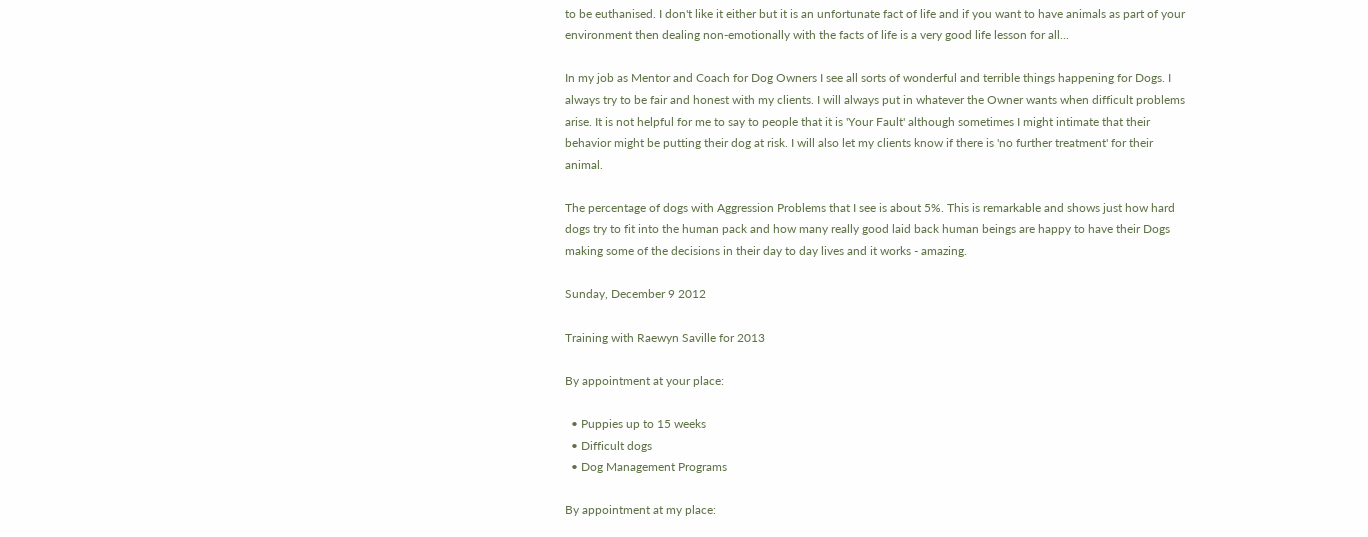to be euthanised. I don't like it either but it is an unfortunate fact of life and if you want to have animals as part of your environment then dealing non-emotionally with the facts of life is a very good life lesson for all...

In my job as Mentor and Coach for Dog Owners I see all sorts of wonderful and terrible things happening for Dogs. I always try to be fair and honest with my clients. I will always put in whatever the Owner wants when difficult problems arise. It is not helpful for me to say to people that it is 'Your Fault' although sometimes I might intimate that their behavior might be putting their dog at risk. I will also let my clients know if there is 'no further treatment' for their animal.

The percentage of dogs with Aggression Problems that I see is about 5%. This is remarkable and shows just how hard dogs try to fit into the human pack and how many really good laid back human beings are happy to have their Dogs making some of the decisions in their day to day lives and it works - amazing.

Sunday, December 9 2012

Training with Raewyn Saville for 2013

By appointment at your place:

  • Puppies up to 15 weeks
  • Difficult dogs
  • Dog Management Programs

By appointment at my place: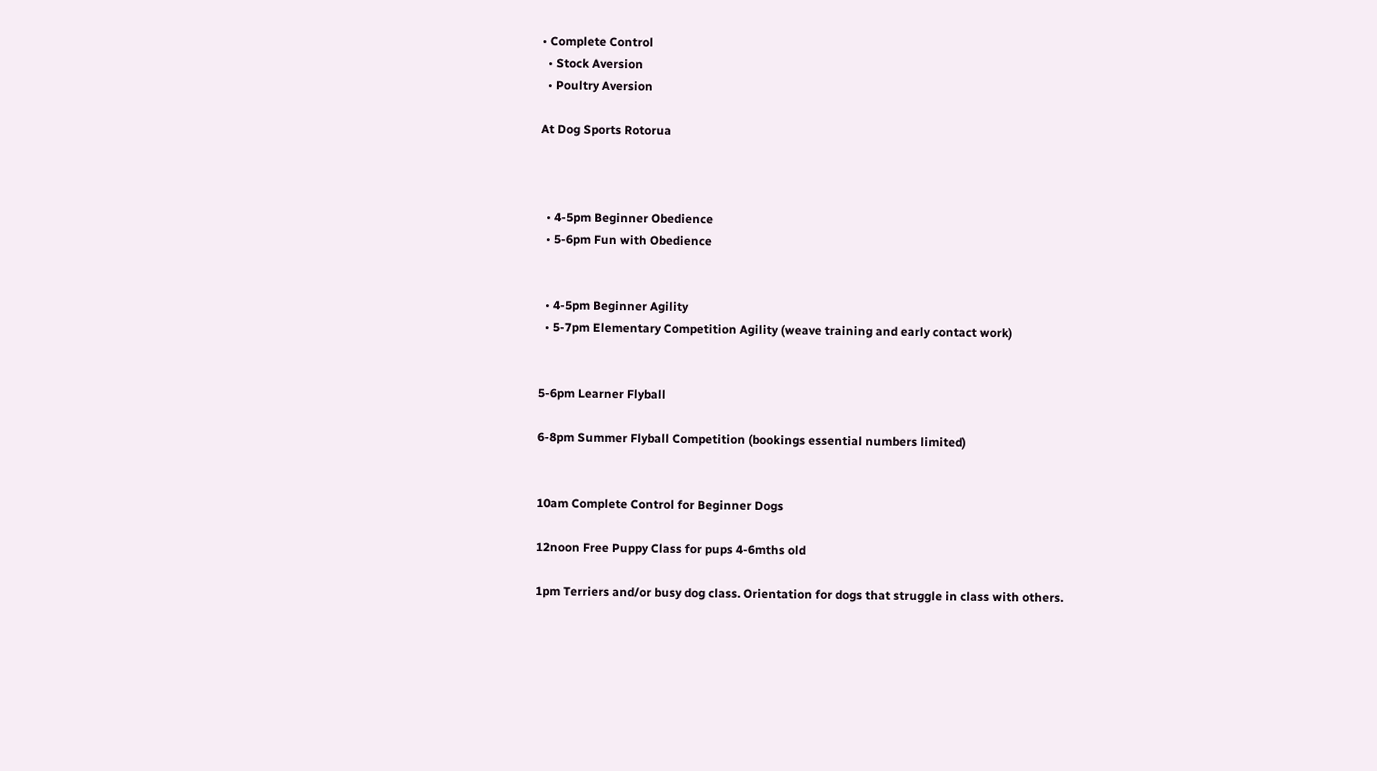• Complete Control
  • Stock Aversion
  • Poultry Aversion

At Dog Sports Rotorua



  • 4-5pm Beginner Obedience
  • 5-6pm Fun with Obedience


  • 4-5pm Beginner Agility
  • 5-7pm Elementary Competition Agility (weave training and early contact work)


5-6pm Learner Flyball

6-8pm Summer Flyball Competition (bookings essential numbers limited)


10am Complete Control for Beginner Dogs

12noon Free Puppy Class for pups 4-6mths old

1pm Terriers and/or busy dog class. Orientation for dogs that struggle in class with others.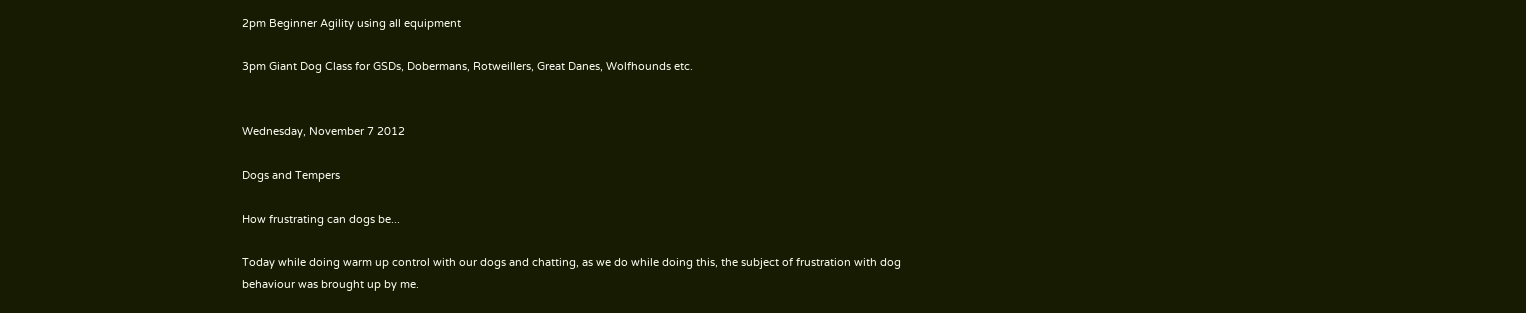2pm Beginner Agility using all equipment

3pm Giant Dog Class for GSDs, Dobermans, Rotweillers, Great Danes, Wolfhounds etc.


Wednesday, November 7 2012

Dogs and Tempers

How frustrating can dogs be...

Today while doing warm up control with our dogs and chatting, as we do while doing this, the subject of frustration with dog behaviour was brought up by me.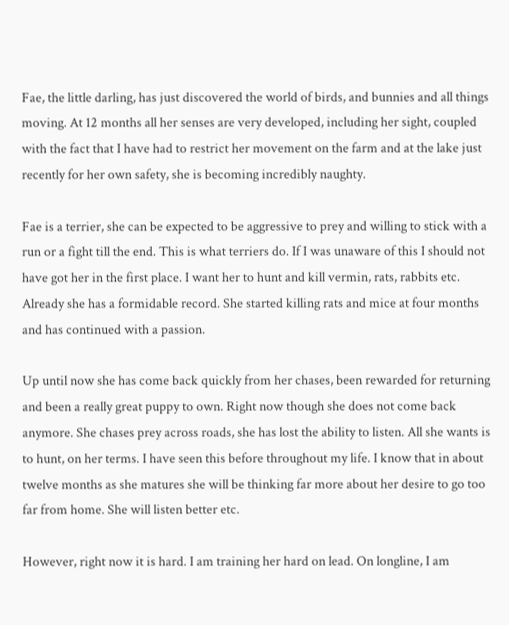Fae, the little darling, has just discovered the world of birds, and bunnies and all things moving. At 12 months all her senses are very developed, including her sight, coupled with the fact that I have had to restrict her movement on the farm and at the lake just recently for her own safety, she is becoming incredibly naughty.

Fae is a terrier, she can be expected to be aggressive to prey and willing to stick with a run or a fight till the end. This is what terriers do. If I was unaware of this I should not have got her in the first place. I want her to hunt and kill vermin, rats, rabbits etc. Already she has a formidable record. She started killing rats and mice at four months and has continued with a passion.

Up until now she has come back quickly from her chases, been rewarded for returning and been a really great puppy to own. Right now though she does not come back anymore. She chases prey across roads, she has lost the ability to listen. All she wants is to hunt, on her terms. I have seen this before throughout my life. I know that in about twelve months as she matures she will be thinking far more about her desire to go too far from home. She will listen better etc.

However, right now it is hard. I am training her hard on lead. On longline, I am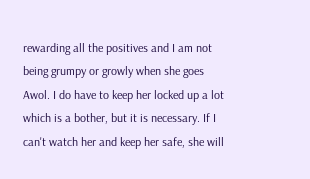rewarding all the positives and I am not being grumpy or growly when she goes Awol. I do have to keep her locked up a lot which is a bother, but it is necessary. If I can't watch her and keep her safe, she will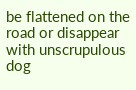be flattened on the road or disappear with unscrupulous dog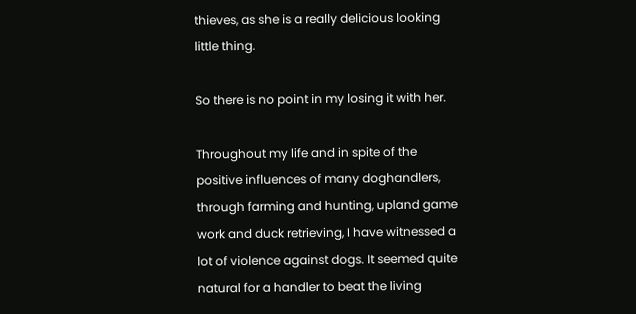thieves, as she is a really delicious looking little thing.

So there is no point in my losing it with her.

Throughout my life and in spite of the positive influences of many doghandlers, through farming and hunting, upland game work and duck retrieving, I have witnessed a lot of violence against dogs. It seemed quite natural for a handler to beat the living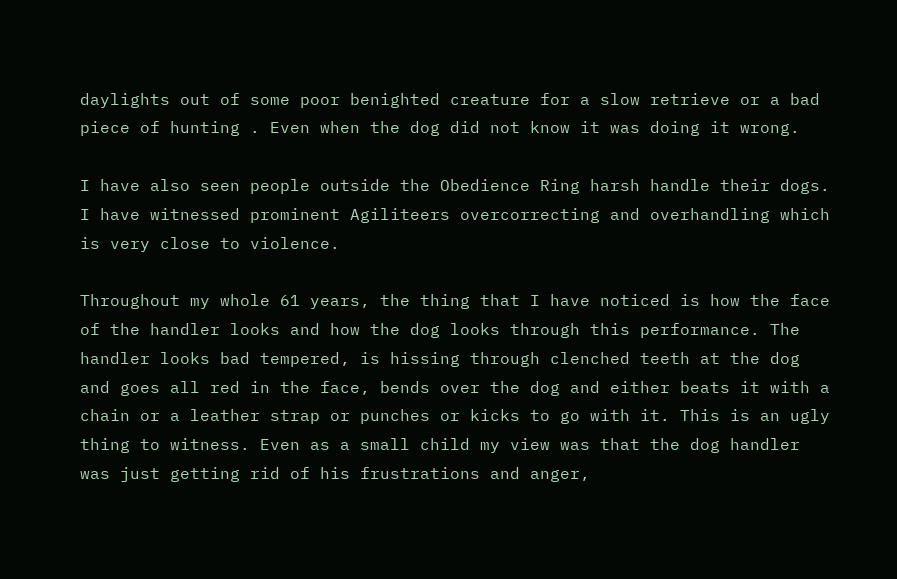daylights out of some poor benighted creature for a slow retrieve or a bad piece of hunting . Even when the dog did not know it was doing it wrong.

I have also seen people outside the Obedience Ring harsh handle their dogs. I have witnessed prominent Agiliteers overcorrecting and overhandling which is very close to violence.

Throughout my whole 61 years, the thing that I have noticed is how the face of the handler looks and how the dog looks through this performance. The handler looks bad tempered, is hissing through clenched teeth at the dog and goes all red in the face, bends over the dog and either beats it with a chain or a leather strap or punches or kicks to go with it. This is an ugly thing to witness. Even as a small child my view was that the dog handler was just getting rid of his frustrations and anger,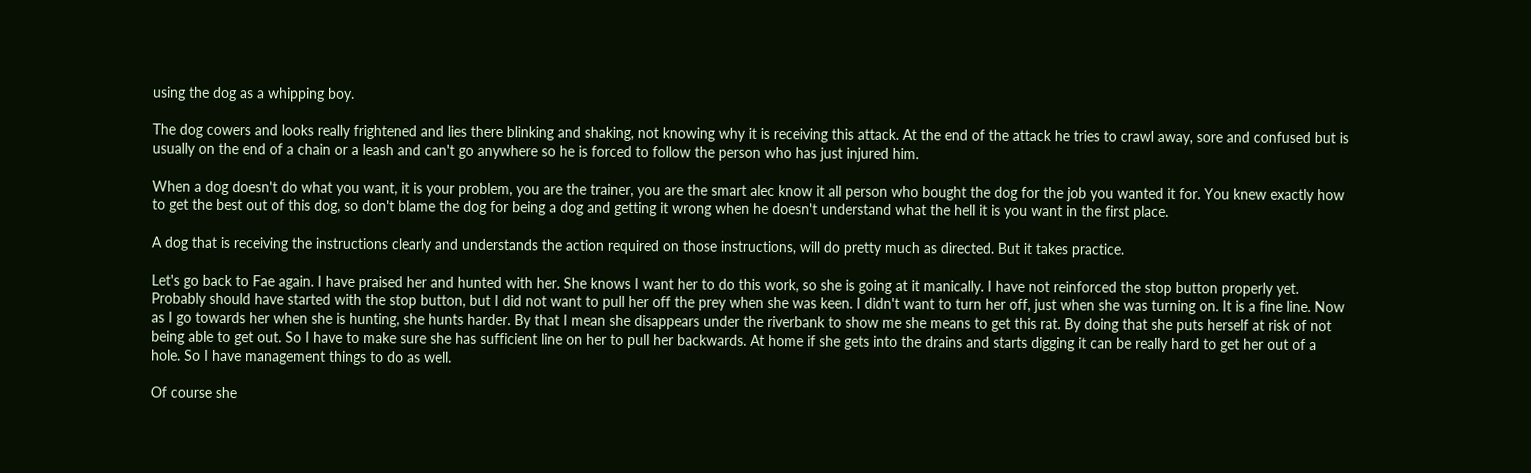using the dog as a whipping boy.

The dog cowers and looks really frightened and lies there blinking and shaking, not knowing why it is receiving this attack. At the end of the attack he tries to crawl away, sore and confused but is usually on the end of a chain or a leash and can't go anywhere so he is forced to follow the person who has just injured him.

When a dog doesn't do what you want, it is your problem, you are the trainer, you are the smart alec know it all person who bought the dog for the job you wanted it for. You knew exactly how to get the best out of this dog, so don't blame the dog for being a dog and getting it wrong when he doesn't understand what the hell it is you want in the first place.

A dog that is receiving the instructions clearly and understands the action required on those instructions, will do pretty much as directed. But it takes practice.

Let's go back to Fae again. I have praised her and hunted with her. She knows I want her to do this work, so she is going at it manically. I have not reinforced the stop button properly yet. Probably should have started with the stop button, but I did not want to pull her off the prey when she was keen. I didn't want to turn her off, just when she was turning on. It is a fine line. Now as I go towards her when she is hunting, she hunts harder. By that I mean she disappears under the riverbank to show me she means to get this rat. By doing that she puts herself at risk of not being able to get out. So I have to make sure she has sufficient line on her to pull her backwards. At home if she gets into the drains and starts digging it can be really hard to get her out of a hole. So I have management things to do as well.

Of course she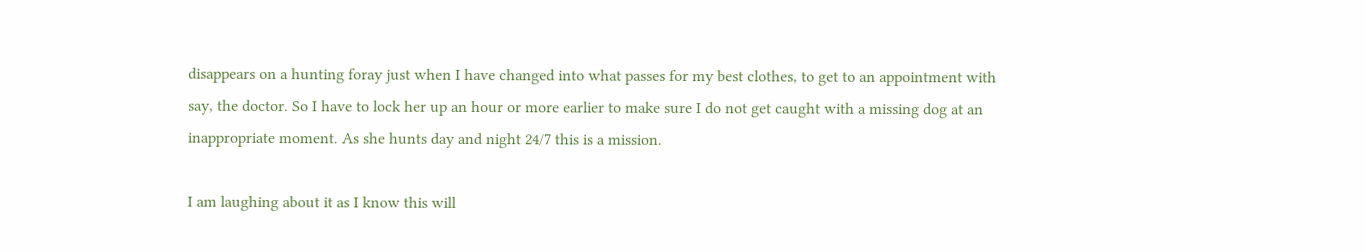disappears on a hunting foray just when I have changed into what passes for my best clothes, to get to an appointment with say, the doctor. So I have to lock her up an hour or more earlier to make sure I do not get caught with a missing dog at an inappropriate moment. As she hunts day and night 24/7 this is a mission.

I am laughing about it as I know this will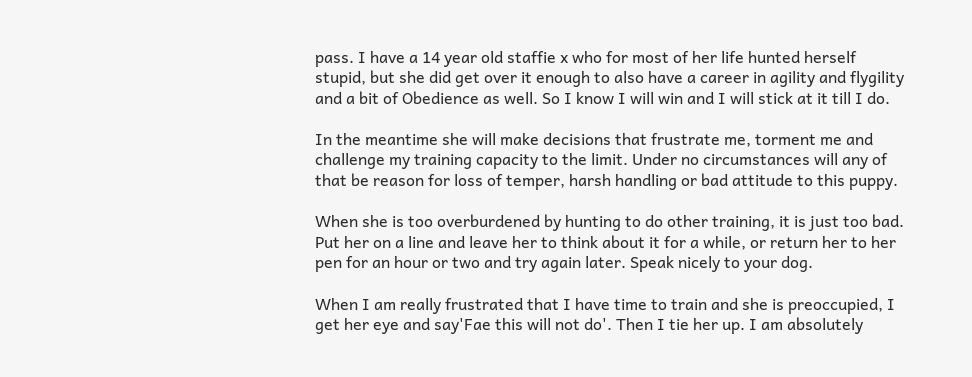pass. I have a 14 year old staffie x who for most of her life hunted herself stupid, but she did get over it enough to also have a career in agility and flygility and a bit of Obedience as well. So I know I will win and I will stick at it till I do.

In the meantime she will make decisions that frustrate me, torment me and challenge my training capacity to the limit. Under no circumstances will any of that be reason for loss of temper, harsh handling or bad attitude to this puppy.

When she is too overburdened by hunting to do other training, it is just too bad. Put her on a line and leave her to think about it for a while, or return her to her pen for an hour or two and try again later. Speak nicely to your dog.

When I am really frustrated that I have time to train and she is preoccupied, I get her eye and say'Fae this will not do'. Then I tie her up. I am absolutely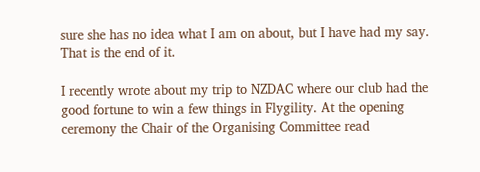sure she has no idea what I am on about, but I have had my say. That is the end of it.

I recently wrote about my trip to NZDAC where our club had the good fortune to win a few things in Flygility. At the opening ceremony the Chair of the Organising Committee read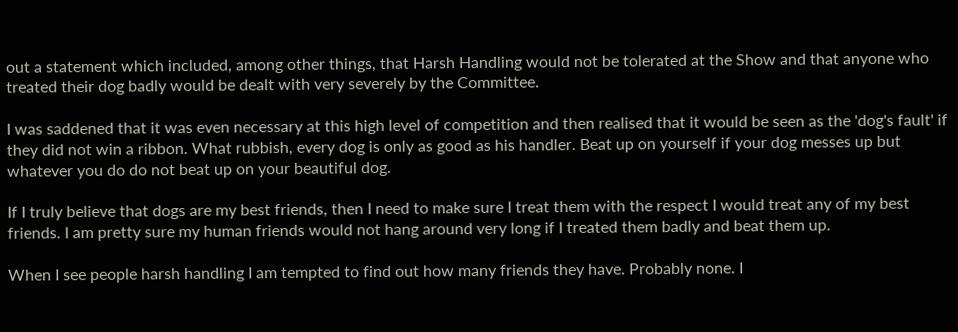out a statement which included, among other things, that Harsh Handling would not be tolerated at the Show and that anyone who treated their dog badly would be dealt with very severely by the Committee.

I was saddened that it was even necessary at this high level of competition and then realised that it would be seen as the 'dog's fault' if they did not win a ribbon. What rubbish, every dog is only as good as his handler. Beat up on yourself if your dog messes up but whatever you do do not beat up on your beautiful dog.

If I truly believe that dogs are my best friends, then I need to make sure I treat them with the respect I would treat any of my best friends. I am pretty sure my human friends would not hang around very long if I treated them badly and beat them up.

When I see people harsh handling I am tempted to find out how many friends they have. Probably none. I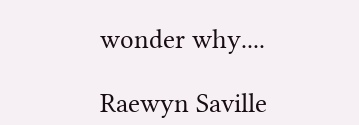wonder why....

Raewyn Saville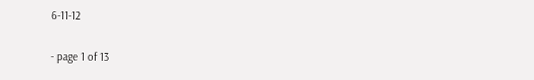6-11-12

- page 1 of 13